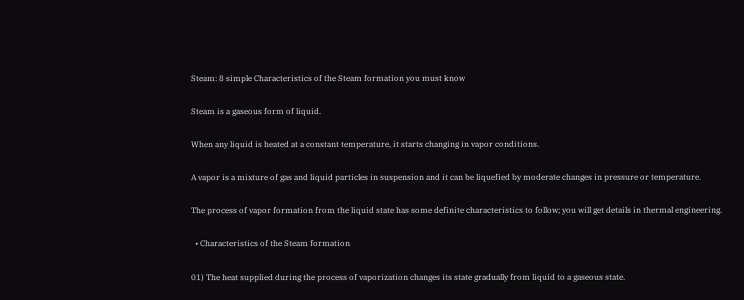Steam: 8 simple Characteristics of the Steam formation you must know

Steam is a gaseous form of liquid.

When any liquid is heated at a constant temperature, it starts changing in vapor conditions.

A vapor is a mixture of gas and liquid particles in suspension and it can be liquefied by moderate changes in pressure or temperature.

The process of vapor formation from the liquid state has some definite characteristics to follow; you will get details in thermal engineering.

  • Characteristics of the Steam formation

01) The heat supplied during the process of vaporization changes its state gradually from liquid to a gaseous state.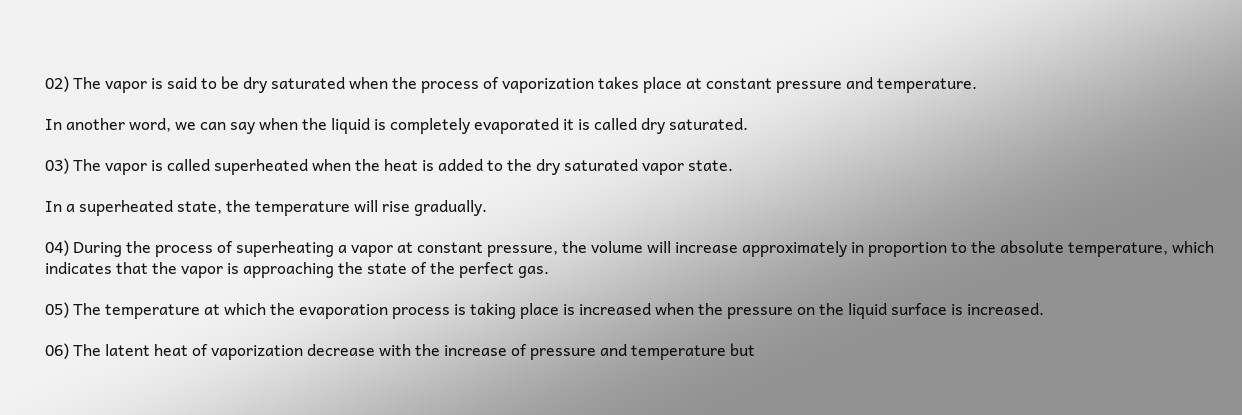02) The vapor is said to be dry saturated when the process of vaporization takes place at constant pressure and temperature.

In another word, we can say when the liquid is completely evaporated it is called dry saturated.

03) The vapor is called superheated when the heat is added to the dry saturated vapor state.

In a superheated state, the temperature will rise gradually.

04) During the process of superheating a vapor at constant pressure, the volume will increase approximately in proportion to the absolute temperature, which indicates that the vapor is approaching the state of the perfect gas.

05) The temperature at which the evaporation process is taking place is increased when the pressure on the liquid surface is increased.

06) The latent heat of vaporization decrease with the increase of pressure and temperature but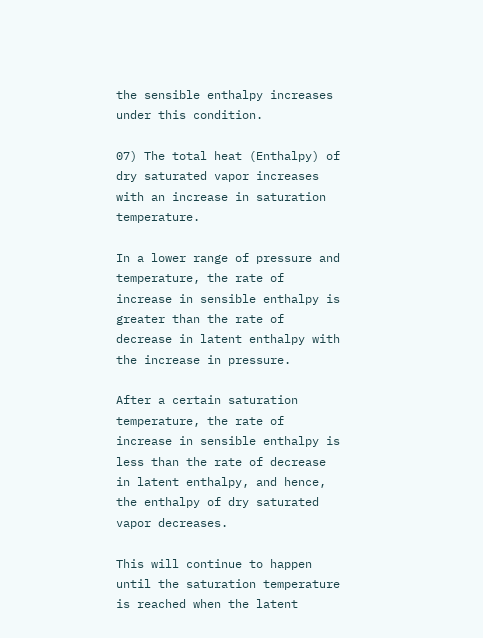the sensible enthalpy increases under this condition.

07) The total heat (Enthalpy) of dry saturated vapor increases with an increase in saturation temperature.

In a lower range of pressure and temperature, the rate of increase in sensible enthalpy is greater than the rate of decrease in latent enthalpy with the increase in pressure.

After a certain saturation temperature, the rate of increase in sensible enthalpy is less than the rate of decrease in latent enthalpy, and hence, the enthalpy of dry saturated vapor decreases.

This will continue to happen until the saturation temperature is reached when the latent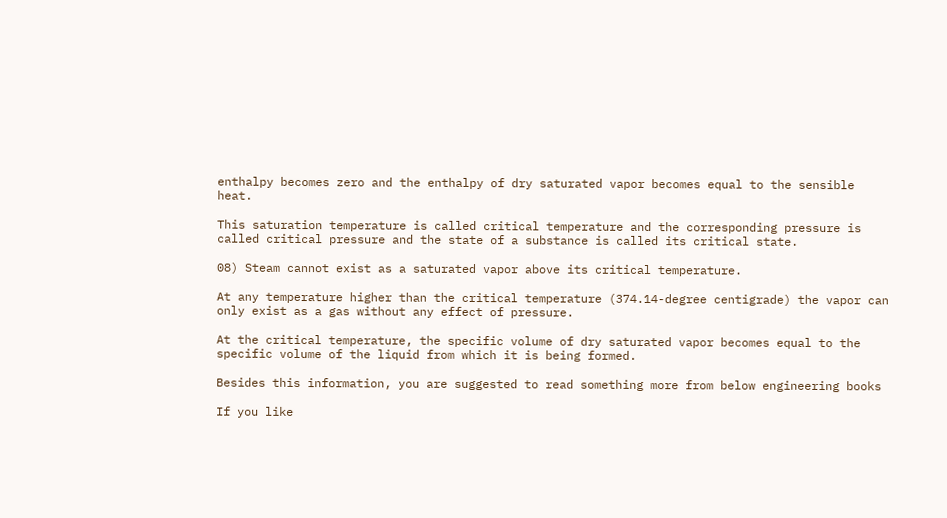enthalpy becomes zero and the enthalpy of dry saturated vapor becomes equal to the sensible heat.

This saturation temperature is called critical temperature and the corresponding pressure is called critical pressure and the state of a substance is called its critical state.

08) Steam cannot exist as a saturated vapor above its critical temperature.

At any temperature higher than the critical temperature (374.14-degree centigrade) the vapor can only exist as a gas without any effect of pressure.

At the critical temperature, the specific volume of dry saturated vapor becomes equal to the specific volume of the liquid from which it is being formed.

Besides this information, you are suggested to read something more from below engineering books

If you like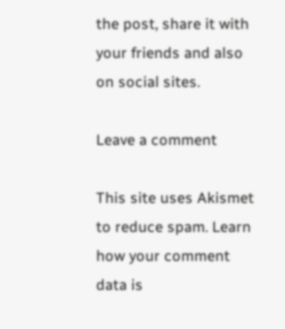the post, share it with your friends and also on social sites.

Leave a comment

This site uses Akismet to reduce spam. Learn how your comment data is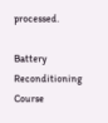processed.

Battery Reconditioning Course